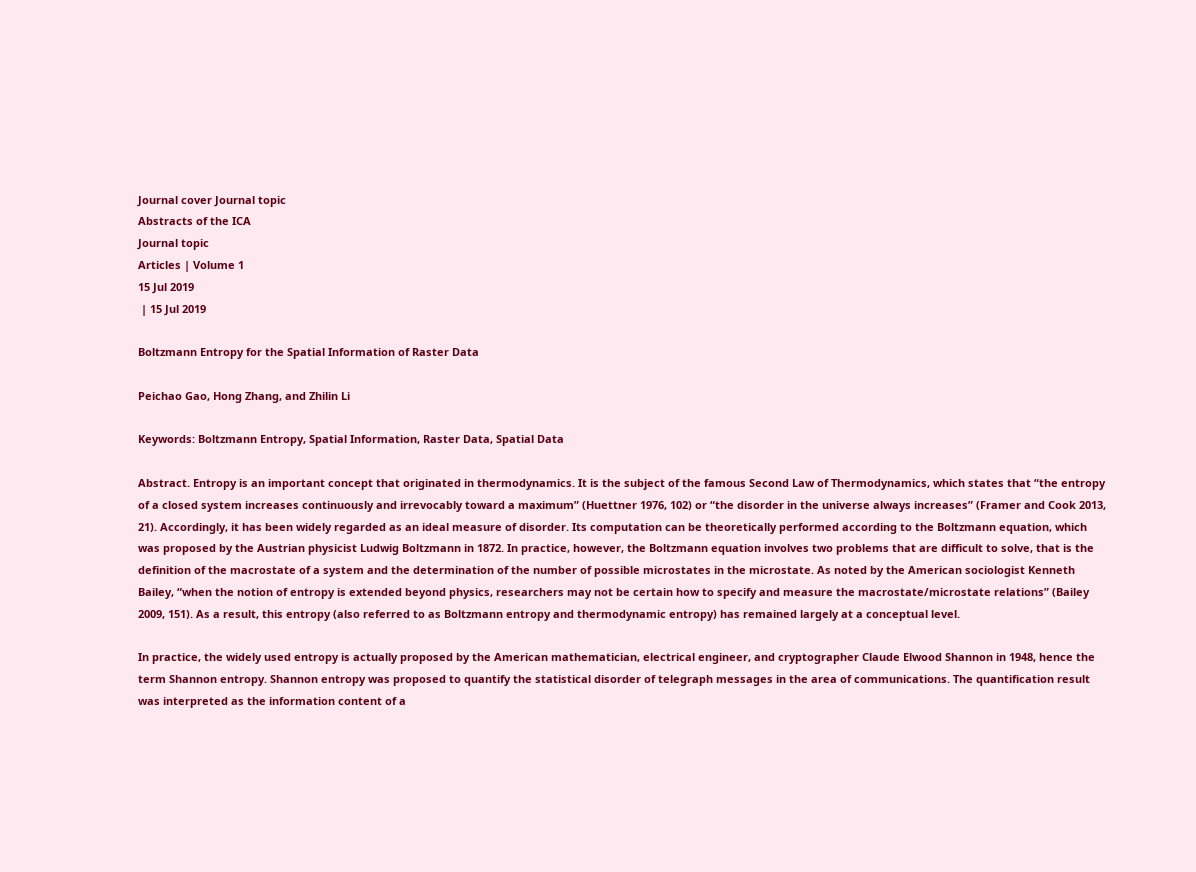Journal cover Journal topic
Abstracts of the ICA
Journal topic
Articles | Volume 1
15 Jul 2019
 | 15 Jul 2019

Boltzmann Entropy for the Spatial Information of Raster Data

Peichao Gao, Hong Zhang, and Zhilin Li

Keywords: Boltzmann Entropy, Spatial Information, Raster Data, Spatial Data

Abstract. Entropy is an important concept that originated in thermodynamics. It is the subject of the famous Second Law of Thermodynamics, which states that “the entropy of a closed system increases continuously and irrevocably toward a maximum” (Huettner 1976, 102) or “the disorder in the universe always increases” (Framer and Cook 2013, 21). Accordingly, it has been widely regarded as an ideal measure of disorder. Its computation can be theoretically performed according to the Boltzmann equation, which was proposed by the Austrian physicist Ludwig Boltzmann in 1872. In practice, however, the Boltzmann equation involves two problems that are difficult to solve, that is the definition of the macrostate of a system and the determination of the number of possible microstates in the microstate. As noted by the American sociologist Kenneth Bailey, “when the notion of entropy is extended beyond physics, researchers may not be certain how to specify and measure the macrostate/microstate relations” (Bailey 2009, 151). As a result, this entropy (also referred to as Boltzmann entropy and thermodynamic entropy) has remained largely at a conceptual level.

In practice, the widely used entropy is actually proposed by the American mathematician, electrical engineer, and cryptographer Claude Elwood Shannon in 1948, hence the term Shannon entropy. Shannon entropy was proposed to quantify the statistical disorder of telegraph messages in the area of communications. The quantification result was interpreted as the information content of a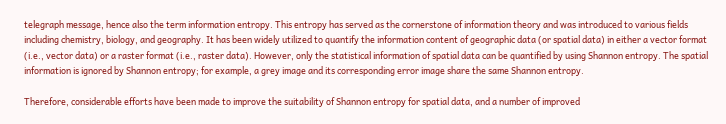telegraph message, hence also the term information entropy. This entropy has served as the cornerstone of information theory and was introduced to various fields including chemistry, biology, and geography. It has been widely utilized to quantify the information content of geographic data (or spatial data) in either a vector format (i.e., vector data) or a raster format (i.e., raster data). However, only the statistical information of spatial data can be quantified by using Shannon entropy. The spatial information is ignored by Shannon entropy; for example, a grey image and its corresponding error image share the same Shannon entropy.

Therefore, considerable efforts have been made to improve the suitability of Shannon entropy for spatial data, and a number of improved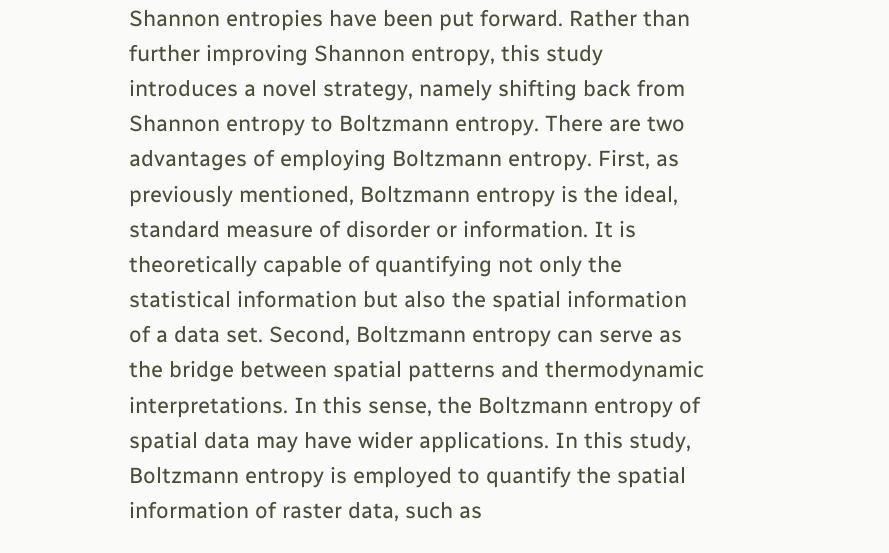Shannon entropies have been put forward. Rather than further improving Shannon entropy, this study introduces a novel strategy, namely shifting back from Shannon entropy to Boltzmann entropy. There are two advantages of employing Boltzmann entropy. First, as previously mentioned, Boltzmann entropy is the ideal, standard measure of disorder or information. It is theoretically capable of quantifying not only the statistical information but also the spatial information of a data set. Second, Boltzmann entropy can serve as the bridge between spatial patterns and thermodynamic interpretations. In this sense, the Boltzmann entropy of spatial data may have wider applications. In this study, Boltzmann entropy is employed to quantify the spatial information of raster data, such as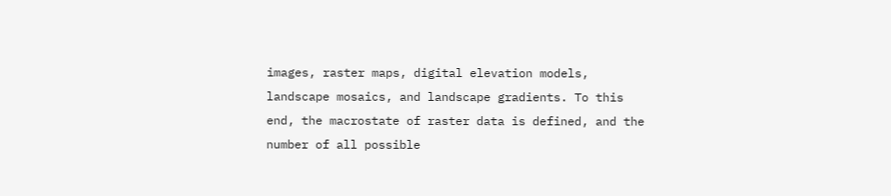images, raster maps, digital elevation models, landscape mosaics, and landscape gradients. To this end, the macrostate of raster data is defined, and the number of all possible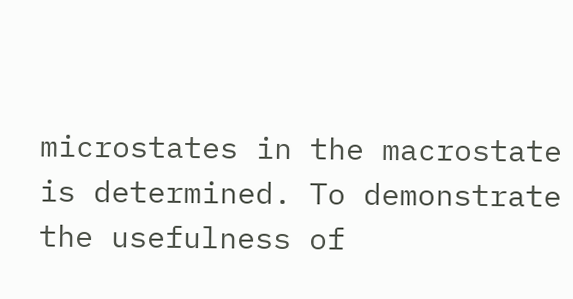microstates in the macrostate is determined. To demonstrate the usefulness of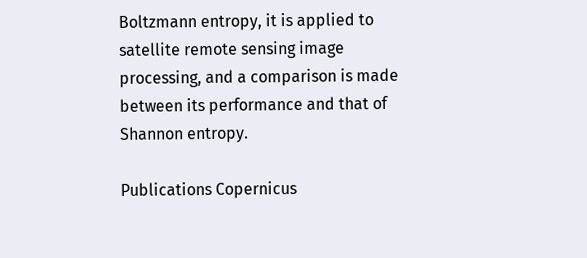Boltzmann entropy, it is applied to satellite remote sensing image processing, and a comparison is made between its performance and that of Shannon entropy.

Publications Copernicus